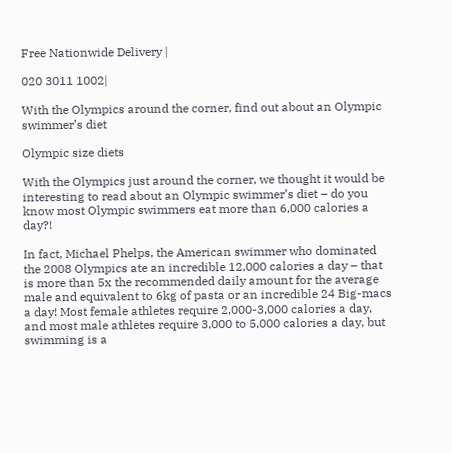Free Nationwide Delivery |

020 3011 1002|

With the Olympics around the corner, find out about an Olympic swimmer’s diet

Olympic size diets

With the Olympics just around the corner, we thought it would be interesting to read about an Olympic swimmer’s diet – do you know most Olympic swimmers eat more than 6,000 calories a day?!

In fact, Michael Phelps, the American swimmer who dominated the 2008 Olympics ate an incredible 12,000 calories a day – that is more than 5x the recommended daily amount for the average male and equivalent to 6kg of pasta or an incredible 24 Big-macs a day! Most female athletes require 2,000-3,000 calories a day, and most male athletes require 3,000 to 5,000 calories a day, but swimming is a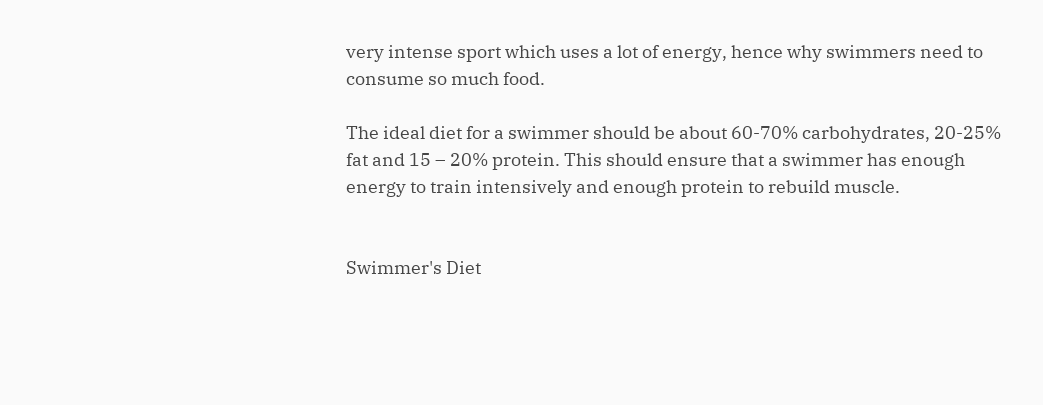very intense sport which uses a lot of energy, hence why swimmers need to consume so much food.

The ideal diet for a swimmer should be about 60-70% carbohydrates, 20-25% fat and 15 – 20% protein. This should ensure that a swimmer has enough energy to train intensively and enough protein to rebuild muscle.


Swimmer's Diet